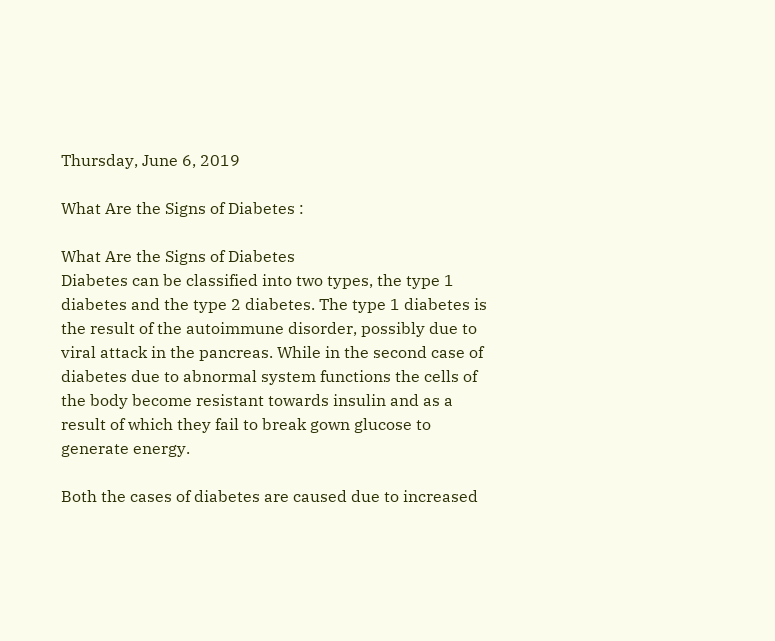Thursday, June 6, 2019

What Are the Signs of Diabetes :

What Are the Signs of Diabetes
Diabetes can be classified into two types, the type 1 diabetes and the type 2 diabetes. The type 1 diabetes is the result of the autoimmune disorder, possibly due to viral attack in the pancreas. While in the second case of diabetes due to abnormal system functions the cells of the body become resistant towards insulin and as a result of which they fail to break gown glucose to generate energy.

Both the cases of diabetes are caused due to increased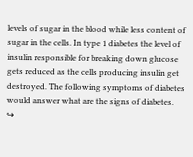levels of sugar in the blood while less content of sugar in the cells. In type 1 diabetes the level of insulin responsible for breaking down glucose gets reduced as the cells producing insulin get destroyed. The following symptoms of diabetes would answer what are the signs of diabetes.
↪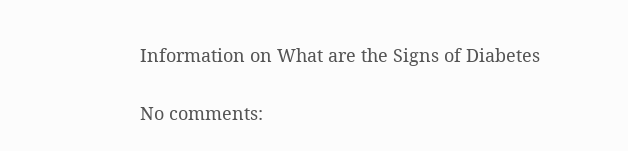Information on What are the Signs of Diabetes

No comments: